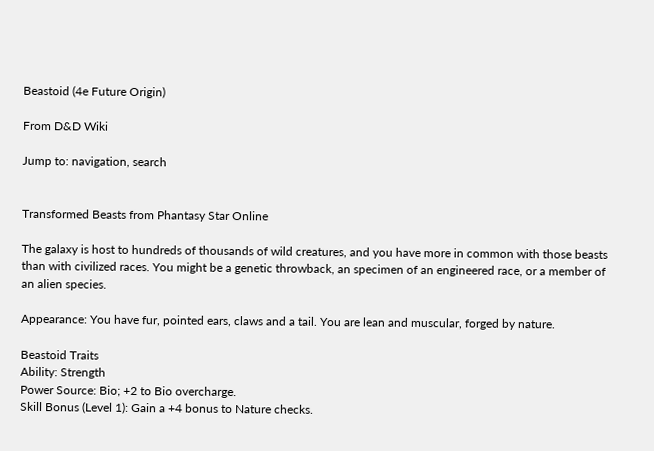Beastoid (4e Future Origin)

From D&D Wiki

Jump to: navigation, search


Transformed Beasts from Phantasy Star Online

The galaxy is host to hundreds of thousands of wild creatures, and you have more in common with those beasts than with civilized races. You might be a genetic throwback, an specimen of an engineered race, or a member of an alien species.

Appearance: You have fur, pointed ears, claws and a tail. You are lean and muscular, forged by nature.

Beastoid Traits
Ability: Strength
Power Source: Bio; +2 to Bio overcharge.
Skill Bonus (Level 1): Gain a +4 bonus to Nature checks.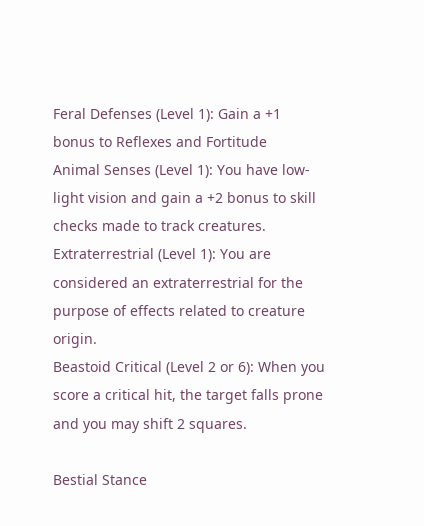Feral Defenses (Level 1): Gain a +1 bonus to Reflexes and Fortitude
Animal Senses (Level 1): You have low-light vision and gain a +2 bonus to skill checks made to track creatures.
Extraterrestrial (Level 1): You are considered an extraterrestrial for the purpose of effects related to creature origin.
Beastoid Critical (Level 2 or 6): When you score a critical hit, the target falls prone and you may shift 2 squares.

Bestial Stance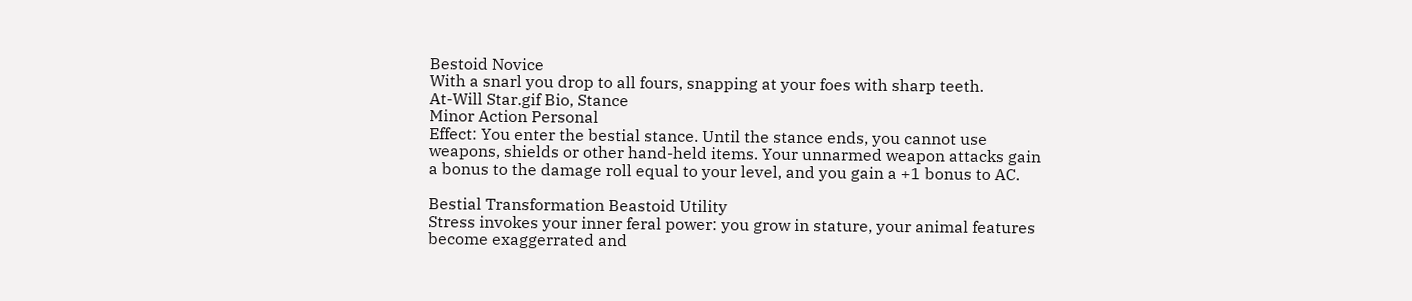Bestoid Novice
With a snarl you drop to all fours, snapping at your foes with sharp teeth.
At-Will Star.gif Bio, Stance
Minor Action Personal
Effect: You enter the bestial stance. Until the stance ends, you cannot use weapons, shields or other hand-held items. Your unnarmed weapon attacks gain a bonus to the damage roll equal to your level, and you gain a +1 bonus to AC.

Bestial Transformation Beastoid Utility
Stress invokes your inner feral power: you grow in stature, your animal features become exaggerrated and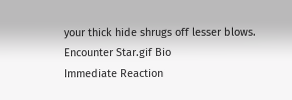your thick hide shrugs off lesser blows.
Encounter Star.gif Bio
Immediate Reaction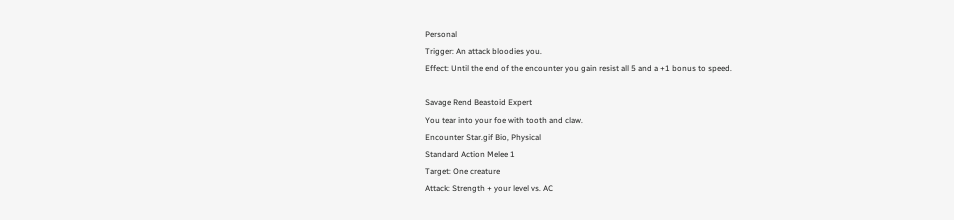Personal
Trigger: An attack bloodies you.
Effect: Until the end of the encounter you gain resist all 5 and a +1 bonus to speed.

Savage Rend Beastoid Expert
You tear into your foe with tooth and claw.
Encounter Star.gif Bio, Physical
Standard Action Melee 1
Target: One creature
Attack: Strength + your level vs. AC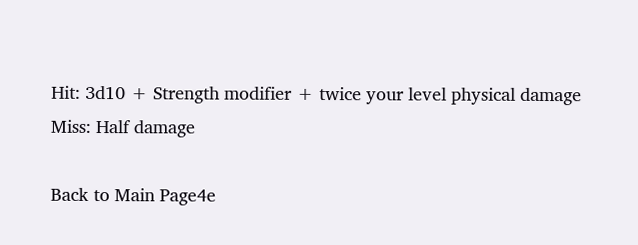Hit: 3d10 + Strength modifier + twice your level physical damage
Miss: Half damage

Back to Main Page4e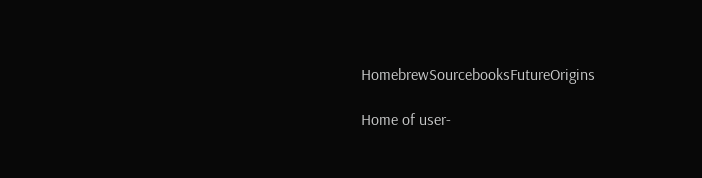HomebrewSourcebooksFutureOrigins

Home of user-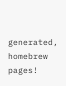generated,
homebrew pages!